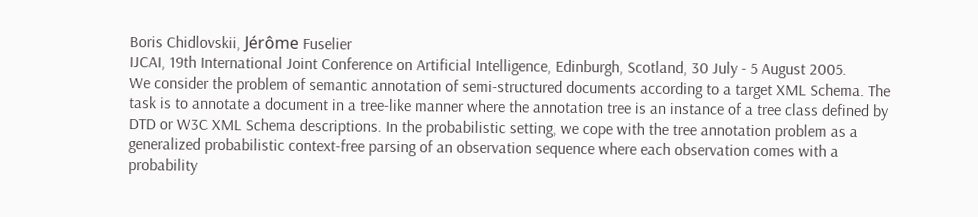Boris Chidlovskii, Jérôme Fuselier
IJCAI, 19th International Joint Conference on Artificial Intelligence, Edinburgh, Scotland, 30 July - 5 August 2005.
We consider the problem of semantic annotation of semi-structured documents according to a target XML Schema. The task is to annotate a document in a tree-like manner where the annotation tree is an instance of a tree class defined by DTD or W3C XML Schema descriptions. In the probabilistic setting, we cope with the tree annotation problem as a generalized probabilistic context-free parsing of an observation sequence where each observation comes with a probability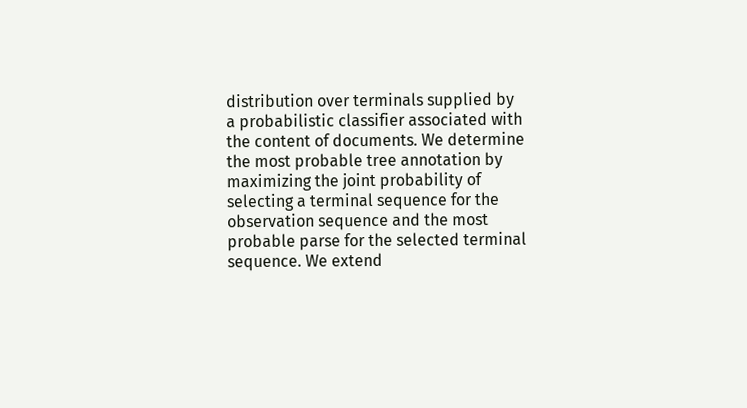distribution over terminals supplied by a probabilistic classifier associated with the content of documents. We determine the most probable tree annotation by maximizing the joint probability of selecting a terminal sequence for the observation sequence and the most probable parse for the selected terminal sequence. We extend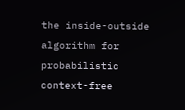the inside-outside algorithm for probabilistic context-free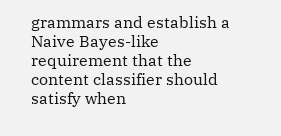grammars and establish a Naive Bayes-like requirement that the content classifier should satisfy when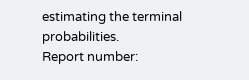estimating the terminal probabilities.
Report number: